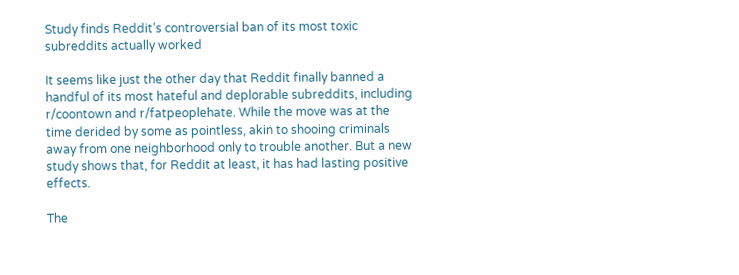Study finds Reddit’s controversial ban of its most toxic subreddits actually worked

It seems like just the other day that Reddit finally banned a handful of its most hateful and deplorable subreddits, including r/coontown and r/fatpeoplehate. While the move was at the time derided by some as pointless, akin to shooing criminals away from one neighborhood only to trouble another. But a new study shows that, for Reddit at least, it has had lasting positive effects.

The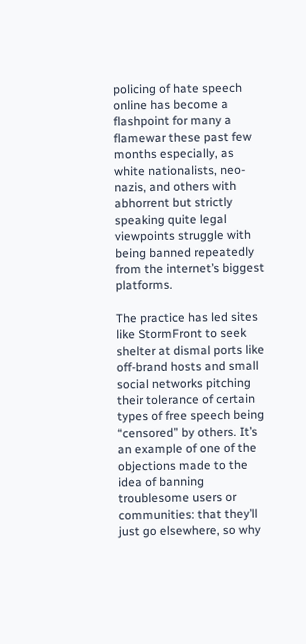policing of hate speech online has become a flashpoint for many a flamewar these past few months especially, as white nationalists, neo-nazis, and others with abhorrent but strictly speaking quite legal viewpoints struggle with being banned repeatedly from the internet’s biggest platforms.

The practice has led sites like StormFront to seek shelter at dismal ports like off-brand hosts and small social networks pitching their tolerance of certain types of free speech being “censored” by others. It’s an example of one of the objections made to the idea of banning troublesome users or communities: that they’ll just go elsewhere, so why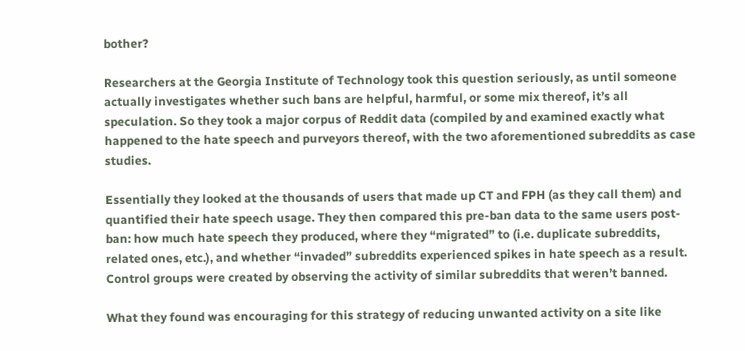bother?

Researchers at the Georgia Institute of Technology took this question seriously, as until someone actually investigates whether such bans are helpful, harmful, or some mix thereof, it’s all speculation. So they took a major corpus of Reddit data (compiled by and examined exactly what happened to the hate speech and purveyors thereof, with the two aforementioned subreddits as case studies.

Essentially they looked at the thousands of users that made up CT and FPH (as they call them) and quantified their hate speech usage. They then compared this pre-ban data to the same users post-ban: how much hate speech they produced, where they “migrated” to (i.e. duplicate subreddits, related ones, etc.), and whether “invaded” subreddits experienced spikes in hate speech as a result. Control groups were created by observing the activity of similar subreddits that weren’t banned.

What they found was encouraging for this strategy of reducing unwanted activity on a site like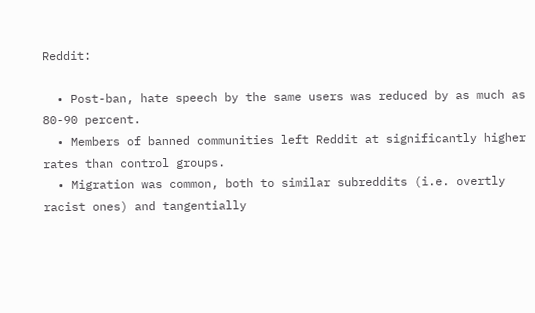Reddit:

  • Post-ban, hate speech by the same users was reduced by as much as 80-90 percent.
  • Members of banned communities left Reddit at significantly higher rates than control groups.
  • Migration was common, both to similar subreddits (i.e. overtly racist ones) and tangentially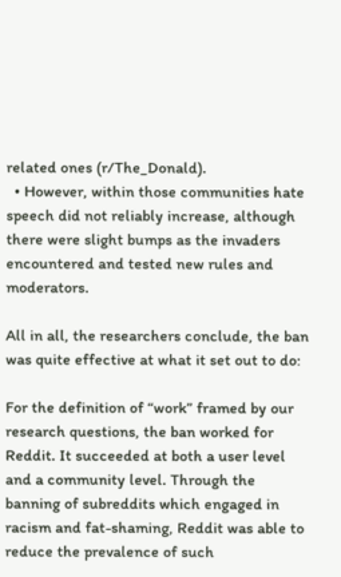related ones (r/The_Donald).
  • However, within those communities hate speech did not reliably increase, although there were slight bumps as the invaders encountered and tested new rules and moderators.

All in all, the researchers conclude, the ban was quite effective at what it set out to do:

For the definition of “work” framed by our research questions, the ban worked for Reddit. It succeeded at both a user level and a community level. Through the banning of subreddits which engaged in racism and fat-shaming, Reddit was able to reduce the prevalence of such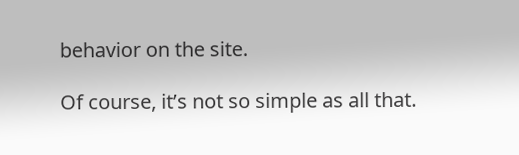behavior on the site.

Of course, it’s not so simple as all that.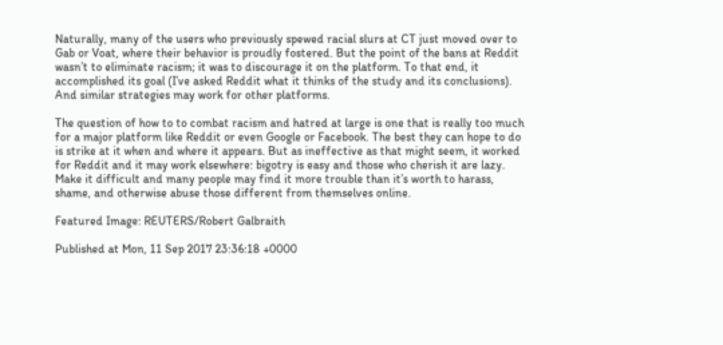Naturally, many of the users who previously spewed racial slurs at CT just moved over to Gab or Voat, where their behavior is proudly fostered. But the point of the bans at Reddit wasn’t to eliminate racism; it was to discourage it on the platform. To that end, it accomplished its goal (I’ve asked Reddit what it thinks of the study and its conclusions). And similar strategies may work for other platforms.

The question of how to to combat racism and hatred at large is one that is really too much for a major platform like Reddit or even Google or Facebook. The best they can hope to do is strike at it when and where it appears. But as ineffective as that might seem, it worked for Reddit and it may work elsewhere: bigotry is easy and those who cherish it are lazy. Make it difficult and many people may find it more trouble than it’s worth to harass, shame, and otherwise abuse those different from themselves online.

Featured Image: REUTERS/Robert Galbraith

Published at Mon, 11 Sep 2017 23:36:18 +0000